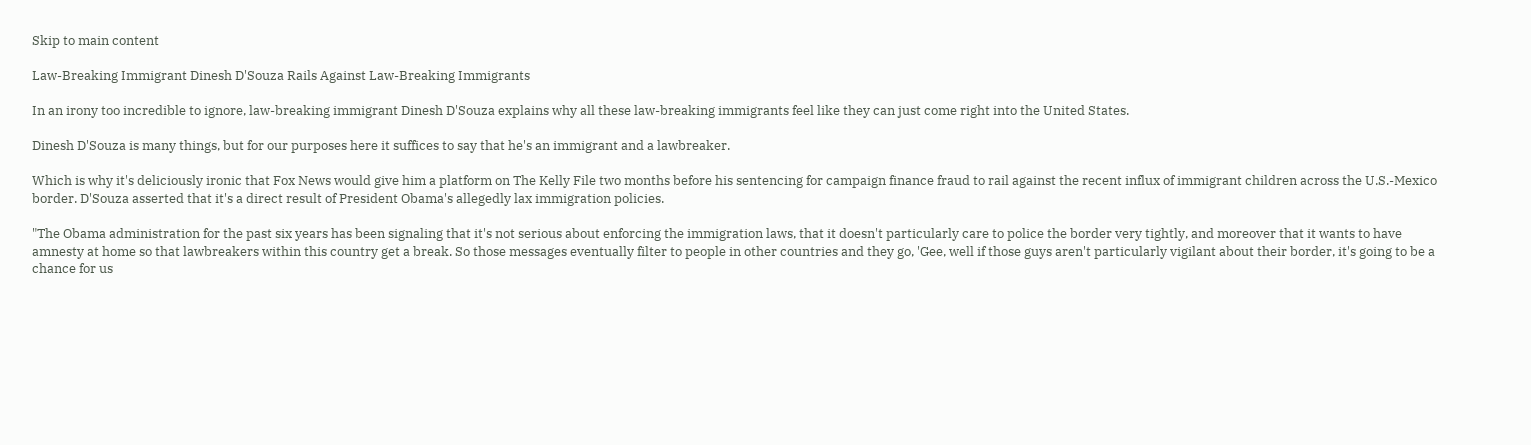Skip to main content

Law-Breaking Immigrant Dinesh D'Souza Rails Against Law-Breaking Immigrants

In an irony too incredible to ignore, law-breaking immigrant Dinesh D'Souza explains why all these law-breaking immigrants feel like they can just come right into the United States.

Dinesh D'Souza is many things, but for our purposes here it suffices to say that he's an immigrant and a lawbreaker.

Which is why it's deliciously ironic that Fox News would give him a platform on The Kelly File two months before his sentencing for campaign finance fraud to rail against the recent influx of immigrant children across the U.S.-Mexico border. D'Souza asserted that it's a direct result of President Obama's allegedly lax immigration policies.

"The Obama administration for the past six years has been signaling that it's not serious about enforcing the immigration laws, that it doesn't particularly care to police the border very tightly, and moreover that it wants to have amnesty at home so that lawbreakers within this country get a break. So those messages eventually filter to people in other countries and they go, 'Gee, well if those guys aren't particularly vigilant about their border, it's going to be a chance for us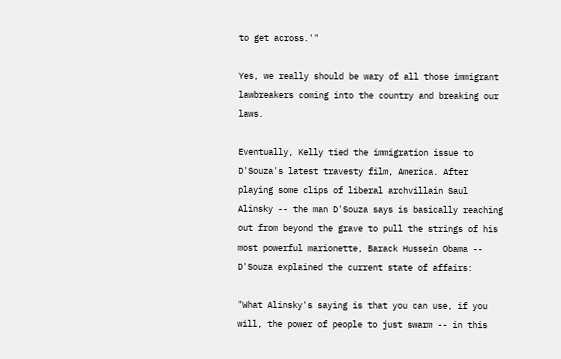to get across.'"

Yes, we really should be wary of all those immigrant lawbreakers coming into the country and breaking our laws.

Eventually, Kelly tied the immigration issue to D'Souza's latest travesty film, America. After playing some clips of liberal archvillain Saul Alinsky -- the man D'Souza says is basically reaching out from beyond the grave to pull the strings of his most powerful marionette, Barack Hussein Obama -- D'Souza explained the current state of affairs:

"What Alinsky's saying is that you can use, if you will, the power of people to just swarm -- in this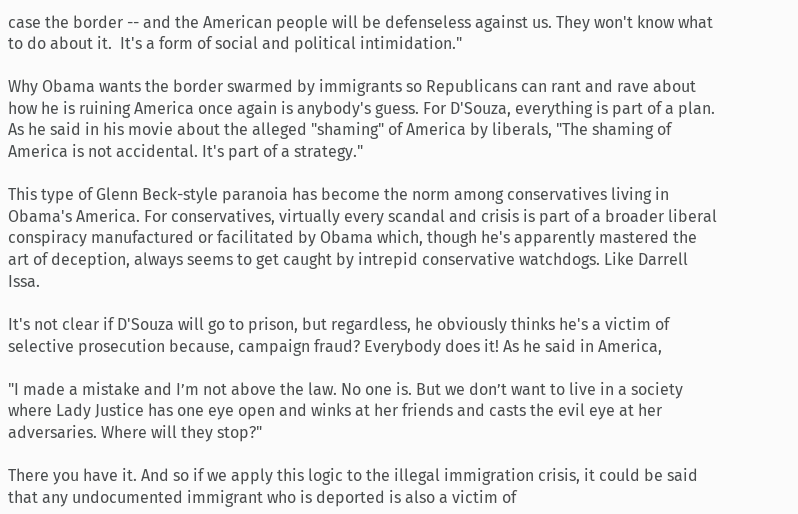case the border -- and the American people will be defenseless against us. They won't know what to do about it.  It's a form of social and political intimidation."

Why Obama wants the border swarmed by immigrants so Republicans can rant and rave about how he is ruining America once again is anybody's guess. For D'Souza, everything is part of a plan. As he said in his movie about the alleged "shaming" of America by liberals, "The shaming of America is not accidental. It's part of a strategy."

This type of Glenn Beck-style paranoia has become the norm among conservatives living in Obama's America. For conservatives, virtually every scandal and crisis is part of a broader liberal conspiracy manufactured or facilitated by Obama which, though he's apparently mastered the art of deception, always seems to get caught by intrepid conservative watchdogs. Like Darrell Issa.

It's not clear if D'Souza will go to prison, but regardless, he obviously thinks he's a victim of selective prosecution because, campaign fraud? Everybody does it! As he said in America,

"I made a mistake and I’m not above the law. No one is. But we don’t want to live in a society where Lady Justice has one eye open and winks at her friends and casts the evil eye at her adversaries. Where will they stop?"

There you have it. And so if we apply this logic to the illegal immigration crisis, it could be said that any undocumented immigrant who is deported is also a victim of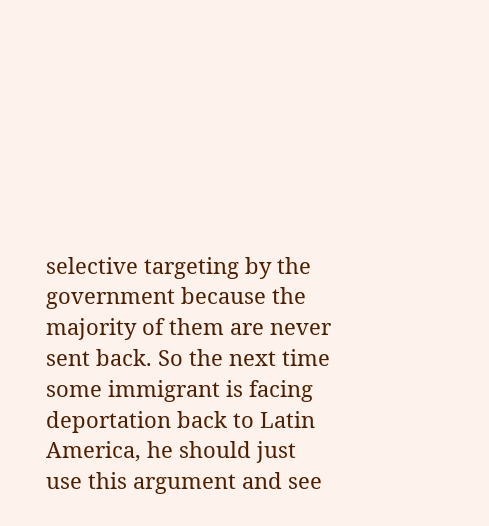selective targeting by the government because the majority of them are never sent back. So the next time some immigrant is facing deportation back to Latin America, he should just use this argument and see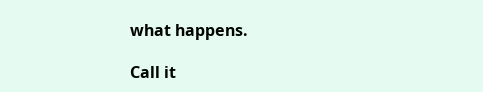what happens.

Call it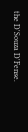the D'Souza D'Fense.